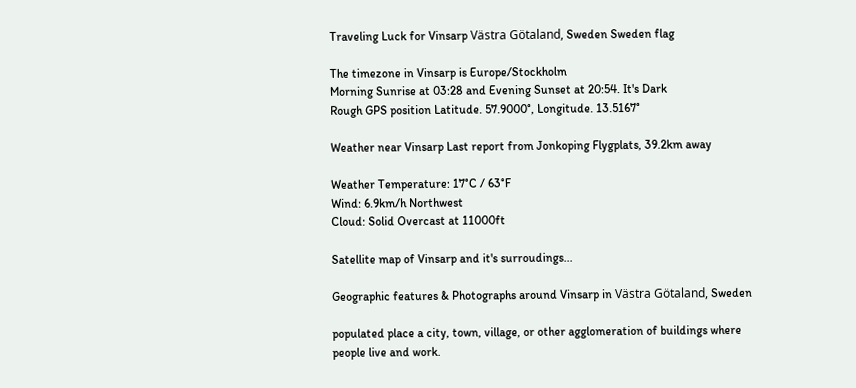Traveling Luck for Vinsarp Västra Götaland, Sweden Sweden flag

The timezone in Vinsarp is Europe/Stockholm
Morning Sunrise at 03:28 and Evening Sunset at 20:54. It's Dark
Rough GPS position Latitude. 57.9000°, Longitude. 13.5167°

Weather near Vinsarp Last report from Jonkoping Flygplats, 39.2km away

Weather Temperature: 17°C / 63°F
Wind: 6.9km/h Northwest
Cloud: Solid Overcast at 11000ft

Satellite map of Vinsarp and it's surroudings...

Geographic features & Photographs around Vinsarp in Västra Götaland, Sweden

populated place a city, town, village, or other agglomeration of buildings where people live and work.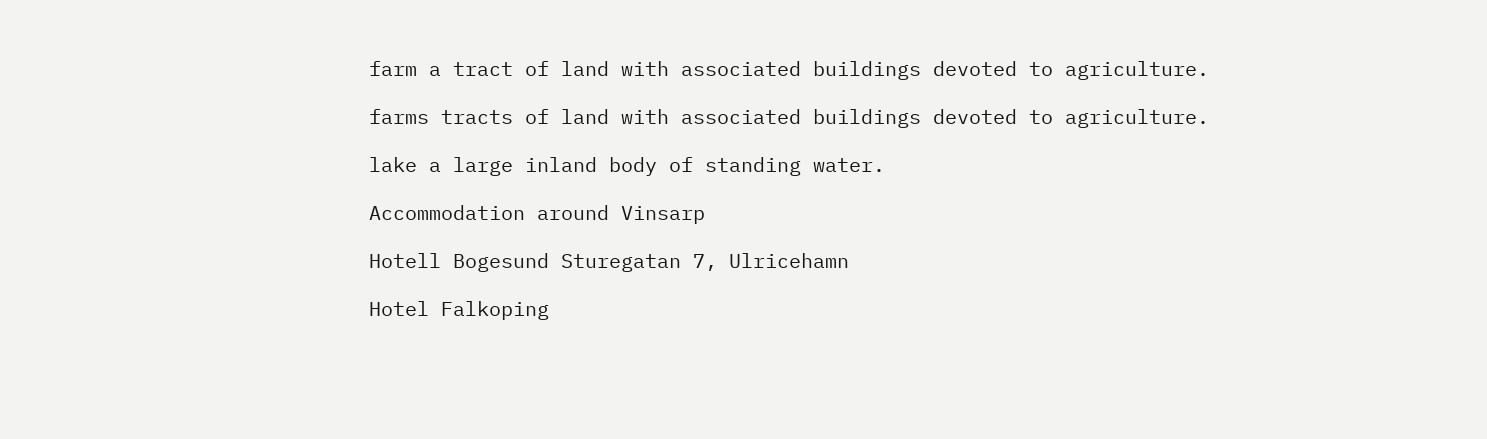farm a tract of land with associated buildings devoted to agriculture.

farms tracts of land with associated buildings devoted to agriculture.

lake a large inland body of standing water.

Accommodation around Vinsarp

Hotell Bogesund Sturegatan 7, Ulricehamn

Hotel Falkoping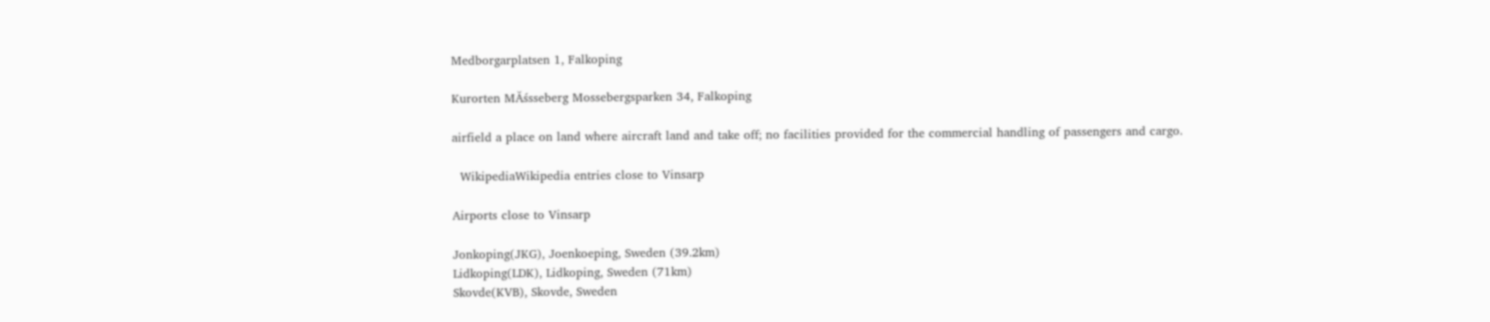Medborgarplatsen 1, Falkoping

Kurorten MĂśsseberg Mossebergsparken 34, Falkoping

airfield a place on land where aircraft land and take off; no facilities provided for the commercial handling of passengers and cargo.

  WikipediaWikipedia entries close to Vinsarp

Airports close to Vinsarp

Jonkoping(JKG), Joenkoeping, Sweden (39.2km)
Lidkoping(LDK), Lidkoping, Sweden (71km)
Skovde(KVB), Skovde, Sweden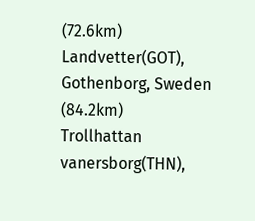(72.6km)
Landvetter(GOT), Gothenborg, Sweden (84.2km)
Trollhattan vanersborg(THN),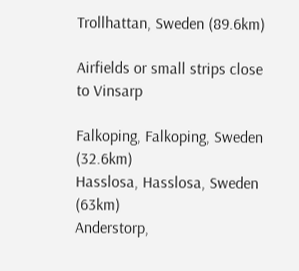Trollhattan, Sweden (89.6km)

Airfields or small strips close to Vinsarp

Falkoping, Falkoping, Sweden (32.6km)
Hasslosa, Hasslosa, Sweden (63km)
Anderstorp,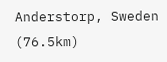Anderstorp, Sweden (76.5km)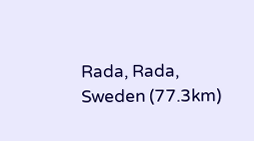Rada, Rada, Sweden (77.3km)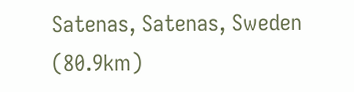Satenas, Satenas, Sweden (80.9km)